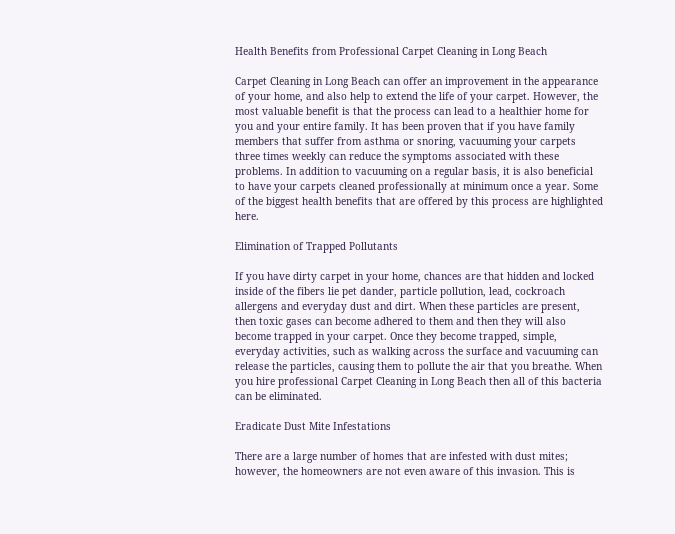Health Benefits from Professional Carpet Cleaning in Long Beach

Carpet Cleaning in Long Beach can offer an improvement in the appearance of your home, and also help to extend the life of your carpet. However, the most valuable benefit is that the process can lead to a healthier home for you and your entire family. It has been proven that if you have family members that suffer from asthma or snoring, vacuuming your carpets three times weekly can reduce the symptoms associated with these problems. In addition to vacuuming on a regular basis, it is also beneficial to have your carpets cleaned professionally at minimum once a year. Some of the biggest health benefits that are offered by this process are highlighted here.

Elimination of Trapped Pollutants

If you have dirty carpet in your home, chances are that hidden and locked inside of the fibers lie pet dander, particle pollution, lead, cockroach allergens and everyday dust and dirt. When these particles are present, then toxic gases can become adhered to them and then they will also become trapped in your carpet. Once they become trapped, simple, everyday activities, such as walking across the surface and vacuuming can release the particles, causing them to pollute the air that you breathe. When you hire professional Carpet Cleaning in Long Beach then all of this bacteria can be eliminated.

Eradicate Dust Mite Infestations

There are a large number of homes that are infested with dust mites; however, the homeowners are not even aware of this invasion. This is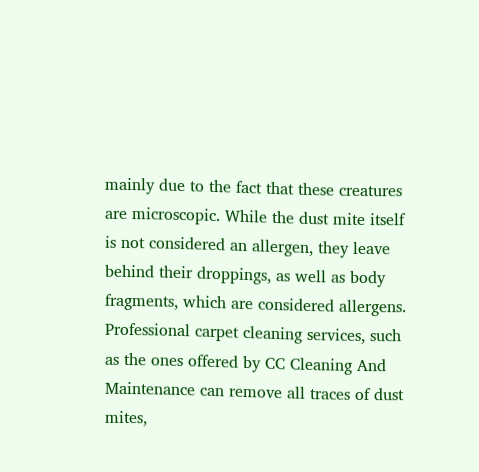mainly due to the fact that these creatures are microscopic. While the dust mite itself is not considered an allergen, they leave behind their droppings, as well as body fragments, which are considered allergens. Professional carpet cleaning services, such as the ones offered by CC Cleaning And Maintenance can remove all traces of dust mites,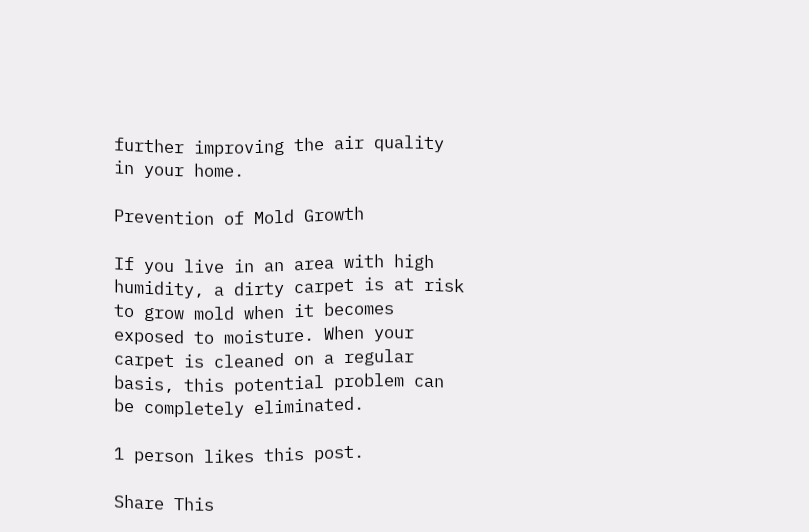further improving the air quality in your home.

Prevention of Mold Growth

If you live in an area with high humidity, a dirty carpet is at risk to grow mold when it becomes exposed to moisture. When your carpet is cleaned on a regular basis, this potential problem can be completely eliminated.

1 person likes this post.

Share This